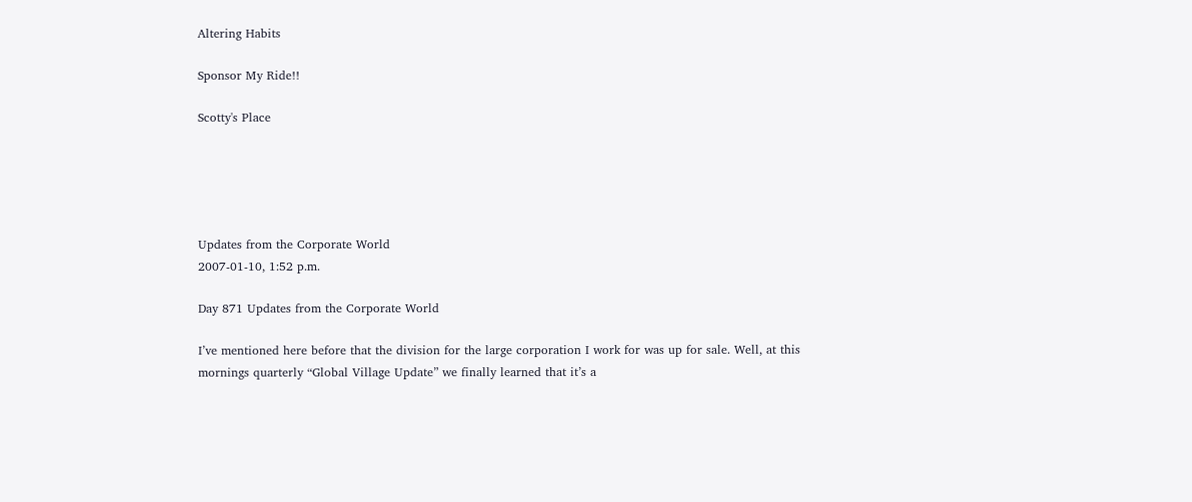Altering Habits

Sponsor My Ride!!

Scotty's Place





Updates from the Corporate World
2007-01-10, 1:52 p.m.

Day 871 Updates from the Corporate World

I’ve mentioned here before that the division for the large corporation I work for was up for sale. Well, at this mornings quarterly “Global Village Update” we finally learned that it’s a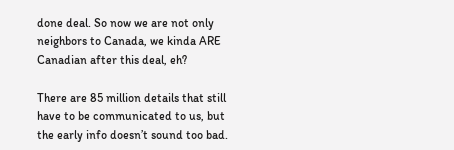done deal. So now we are not only neighbors to Canada, we kinda ARE Canadian after this deal, eh?

There are 85 million details that still have to be communicated to us, but the early info doesn’t sound too bad.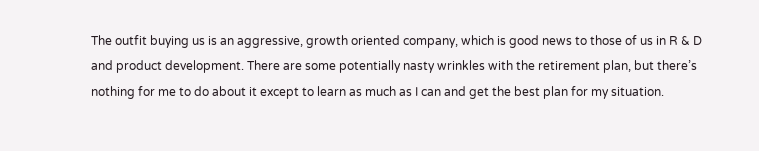The outfit buying us is an aggressive, growth oriented company, which is good news to those of us in R & D and product development. There are some potentially nasty wrinkles with the retirement plan, but there’s nothing for me to do about it except to learn as much as I can and get the best plan for my situation.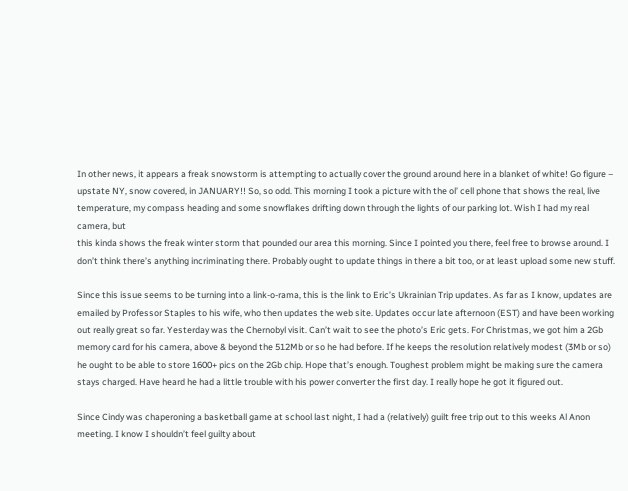In other news, it appears a freak snowstorm is attempting to actually cover the ground around here in a blanket of white! Go figure – upstate NY, snow covered, in JANUARY!! So, so odd. This morning I took a picture with the ol’ cell phone that shows the real, live temperature, my compass heading and some snowflakes drifting down through the lights of our parking lot. Wish I had my real camera, but
this kinda shows the freak winter storm that pounded our area this morning. Since I pointed you there, feel free to browse around. I don’t think there’s anything incriminating there. Probably ought to update things in there a bit too, or at least upload some new stuff.

Since this issue seems to be turning into a link-o-rama, this is the link to Eric’s Ukrainian Trip updates. As far as I know, updates are emailed by Professor Staples to his wife, who then updates the web site. Updates occur late afternoon (EST) and have been working out really great so far. Yesterday was the Chernobyl visit. Can’t wait to see the photo’s Eric gets. For Christmas, we got him a 2Gb memory card for his camera, above & beyond the 512Mb or so he had before. If he keeps the resolution relatively modest (3Mb or so) he ought to be able to store 1600+ pics on the 2Gb chip. Hope that’s enough. Toughest problem might be making sure the camera stays charged. Have heard he had a little trouble with his power converter the first day. I really hope he got it figured out.

Since Cindy was chaperoning a basketball game at school last night, I had a (relatively) guilt free trip out to this weeks Al Anon meeting. I know I shouldn’t feel guilty about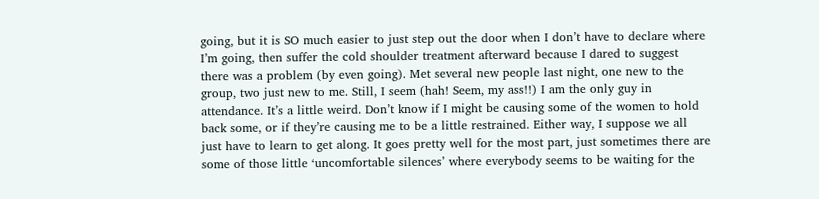going, but it is SO much easier to just step out the door when I don’t have to declare where I’m going, then suffer the cold shoulder treatment afterward because I dared to suggest there was a problem (by even going). Met several new people last night, one new to the group, two just new to me. Still, I seem (hah! Seem, my ass!!) I am the only guy in attendance. It’s a little weird. Don’t know if I might be causing some of the women to hold back some, or if they’re causing me to be a little restrained. Either way, I suppose we all just have to learn to get along. It goes pretty well for the most part, just sometimes there are some of those little ‘uncomfortable silences’ where everybody seems to be waiting for the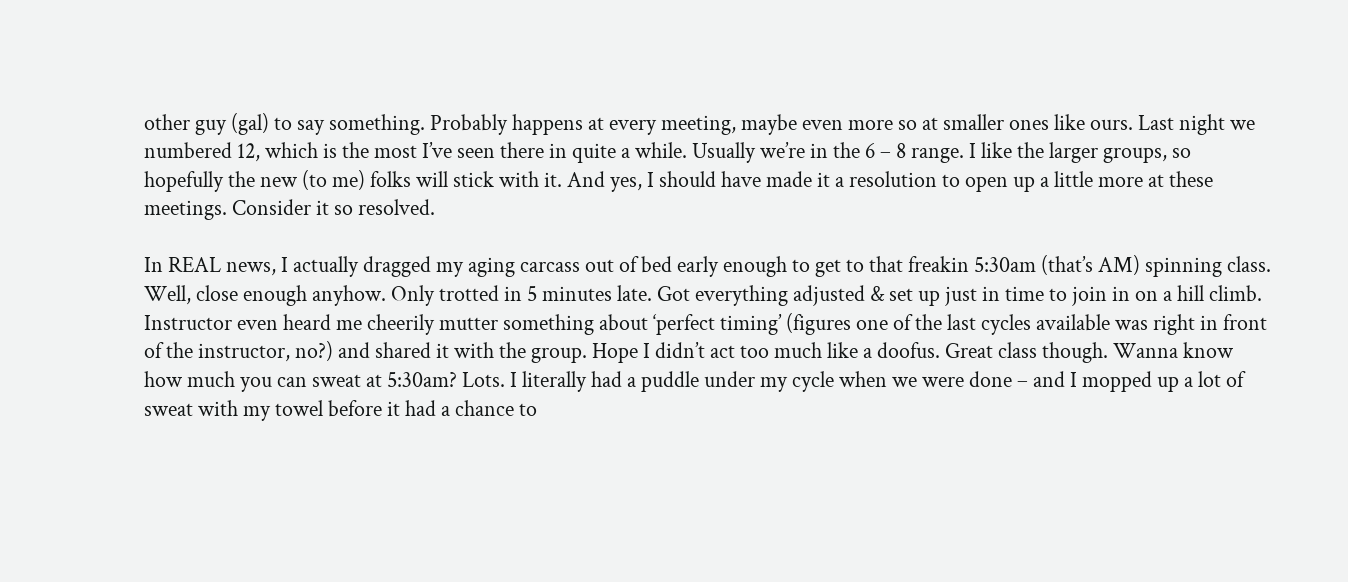other guy (gal) to say something. Probably happens at every meeting, maybe even more so at smaller ones like ours. Last night we numbered 12, which is the most I’ve seen there in quite a while. Usually we’re in the 6 – 8 range. I like the larger groups, so hopefully the new (to me) folks will stick with it. And yes, I should have made it a resolution to open up a little more at these meetings. Consider it so resolved.

In REAL news, I actually dragged my aging carcass out of bed early enough to get to that freakin 5:30am (that’s AM) spinning class. Well, close enough anyhow. Only trotted in 5 minutes late. Got everything adjusted & set up just in time to join in on a hill climb. Instructor even heard me cheerily mutter something about ‘perfect timing’ (figures one of the last cycles available was right in front of the instructor, no?) and shared it with the group. Hope I didn’t act too much like a doofus. Great class though. Wanna know how much you can sweat at 5:30am? Lots. I literally had a puddle under my cycle when we were done – and I mopped up a lot of sweat with my towel before it had a chance to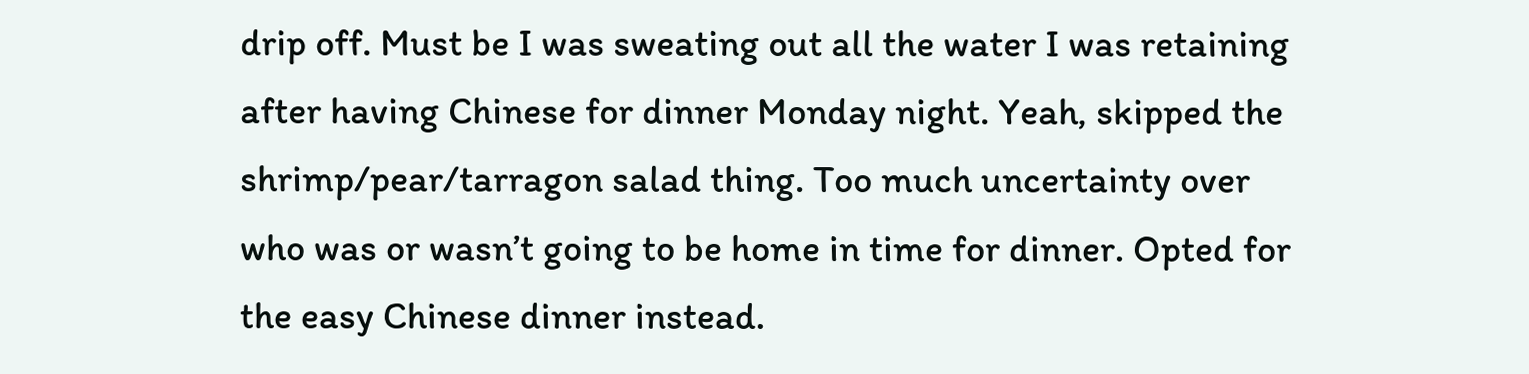drip off. Must be I was sweating out all the water I was retaining after having Chinese for dinner Monday night. Yeah, skipped the shrimp/pear/tarragon salad thing. Too much uncertainty over who was or wasn’t going to be home in time for dinner. Opted for the easy Chinese dinner instead.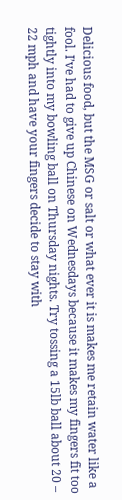Delicious food, but the MSG or salt or what ever it is makes me retain water like a fool. I’ve had to give up Chinese on Wednesdays because it makes my fingers fit too tightly into my bowling ball on Thursday nights. Try tossing a 15lb ball about 20 – 22 mph and have your fingers decide to stay with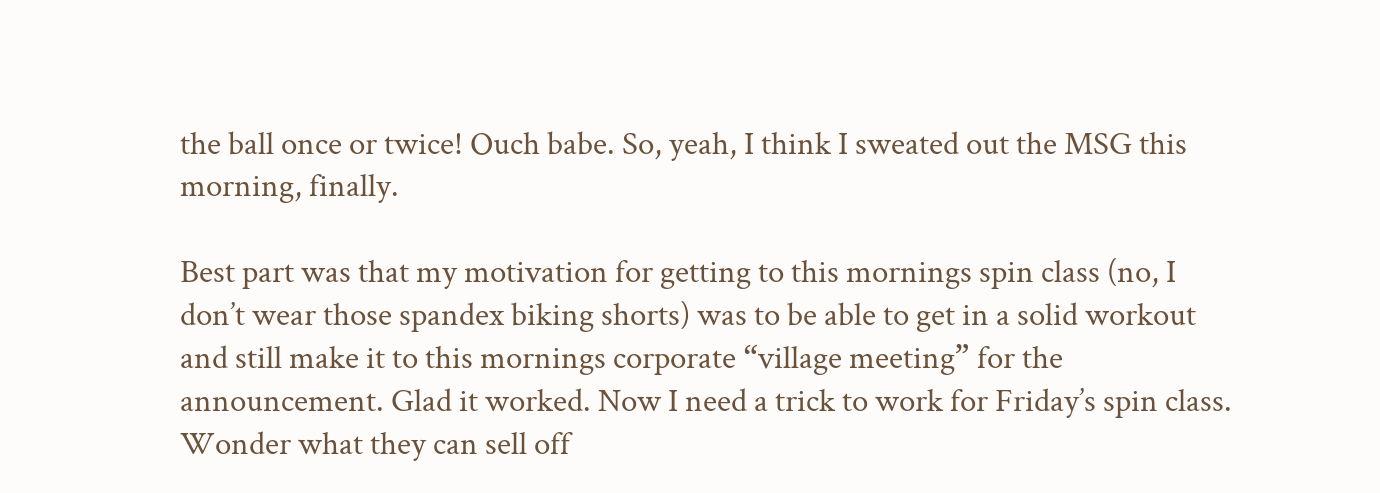the ball once or twice! Ouch babe. So, yeah, I think I sweated out the MSG this morning, finally.

Best part was that my motivation for getting to this mornings spin class (no, I don’t wear those spandex biking shorts) was to be able to get in a solid workout and still make it to this mornings corporate “village meeting” for the announcement. Glad it worked. Now I need a trick to work for Friday’s spin class. Wonder what they can sell off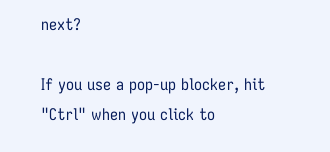next?

If you use a pop-up blocker, hit "Ctrl" when you click to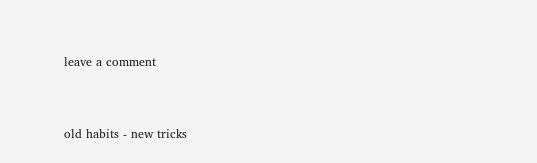leave a comment


old habits - new tricks